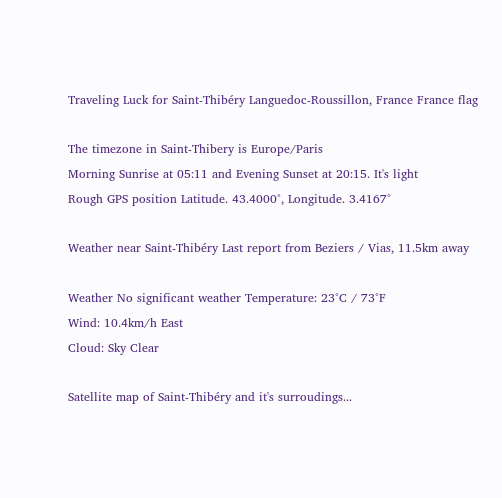Traveling Luck for Saint-Thibéry Languedoc-Roussillon, France France flag

The timezone in Saint-Thibery is Europe/Paris
Morning Sunrise at 05:11 and Evening Sunset at 20:15. It's light
Rough GPS position Latitude. 43.4000°, Longitude. 3.4167°

Weather near Saint-Thibéry Last report from Beziers / Vias, 11.5km away

Weather No significant weather Temperature: 23°C / 73°F
Wind: 10.4km/h East
Cloud: Sky Clear

Satellite map of Saint-Thibéry and it's surroudings...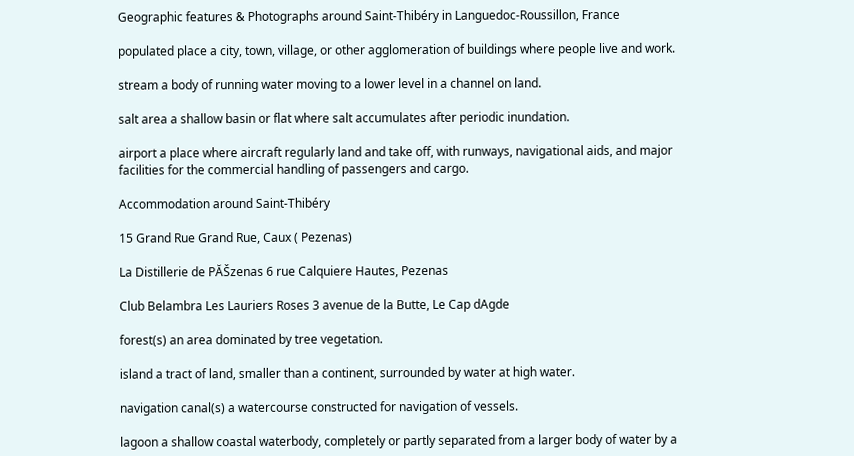Geographic features & Photographs around Saint-Thibéry in Languedoc-Roussillon, France

populated place a city, town, village, or other agglomeration of buildings where people live and work.

stream a body of running water moving to a lower level in a channel on land.

salt area a shallow basin or flat where salt accumulates after periodic inundation.

airport a place where aircraft regularly land and take off, with runways, navigational aids, and major facilities for the commercial handling of passengers and cargo.

Accommodation around Saint-Thibéry

15 Grand Rue Grand Rue, Caux ( Pezenas)

La Distillerie de PĂŠzenas 6 rue Calquiere Hautes, Pezenas

Club Belambra Les Lauriers Roses 3 avenue de la Butte, Le Cap dAgde

forest(s) an area dominated by tree vegetation.

island a tract of land, smaller than a continent, surrounded by water at high water.

navigation canal(s) a watercourse constructed for navigation of vessels.

lagoon a shallow coastal waterbody, completely or partly separated from a larger body of water by a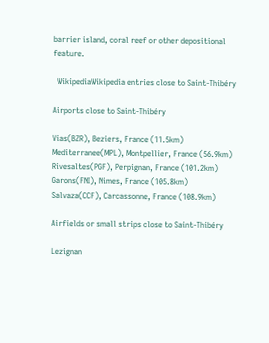barrier island, coral reef or other depositional feature.

  WikipediaWikipedia entries close to Saint-Thibéry

Airports close to Saint-Thibéry

Vias(BZR), Beziers, France (11.5km)
Mediterranee(MPL), Montpellier, France (56.9km)
Rivesaltes(PGF), Perpignan, France (101.2km)
Garons(FNI), Nimes, France (105.8km)
Salvaza(CCF), Carcassonne, France (108.9km)

Airfields or small strips close to Saint-Thibéry

Lezignan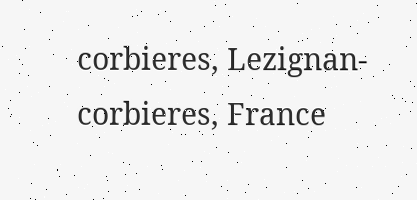corbieres, Lezignan-corbieres, France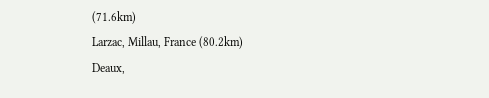(71.6km)
Larzac, Millau, France (80.2km)
Deaux,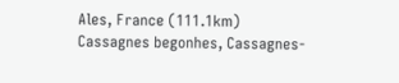Ales, France (111.1km)
Cassagnes begonhes, Cassagnes-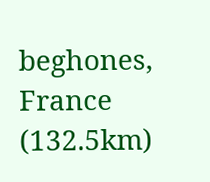beghones, France (132.5km)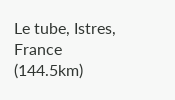Le tube, Istres, France (144.5km)